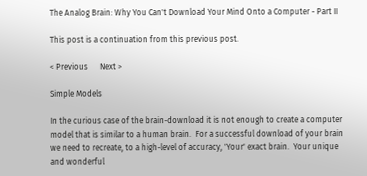The Analog Brain: Why You Can't Download Your Mind Onto a Computer - Part II

This post is a continuation from this previous post.

< Previous      Next >

Simple Models

In the curious case of the brain-download it is not enough to create a computer model that is similar to a human brain.  For a successful download of your brain we need to recreate, to a high-level of accuracy, 'Your' exact brain.  Your unique and wonderful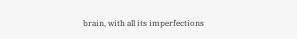brain, with all its imperfections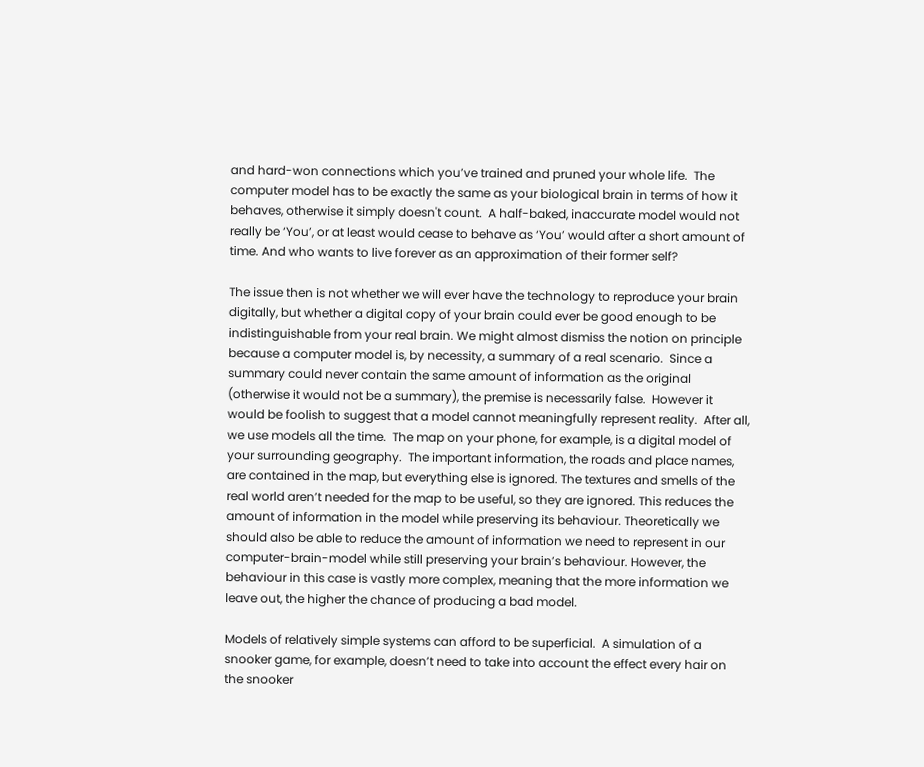and hard-won connections which you’ve trained and pruned your whole life.  The computer model has to be exactly the same as your biological brain in terms of how it behaves, otherwise it simply doesn't count.  A half-baked, inaccurate model would not really be ‘You’, or at least would cease to behave as ‘You’ would after a short amount of time. And who wants to live forever as an approximation of their former self?

The issue then is not whether we will ever have the technology to reproduce your brain digitally, but whether a digital copy of your brain could ever be good enough to be indistinguishable from your real brain. We might almost dismiss the notion on principle because a computer model is, by necessity, a summary of a real scenario.  Since a summary could never contain the same amount of information as the original (otherwise it would not be a summary), the premise is necessarily false.  However it would be foolish to suggest that a model cannot meaningfully represent reality.  After all, we use models all the time.  The map on your phone, for example, is a digital model of your surrounding geography.  The important information, the roads and place names, are contained in the map, but everything else is ignored. The textures and smells of the real world aren’t needed for the map to be useful, so they are ignored. This reduces the amount of information in the model while preserving its behaviour. Theoretically we should also be able to reduce the amount of information we need to represent in our computer-brain-model while still preserving your brain’s behaviour. However, the behaviour in this case is vastly more complex, meaning that the more information we leave out, the higher the chance of producing a bad model.

Models of relatively simple systems can afford to be superficial.  A simulation of a snooker game, for example, doesn’t need to take into account the effect every hair on the snooker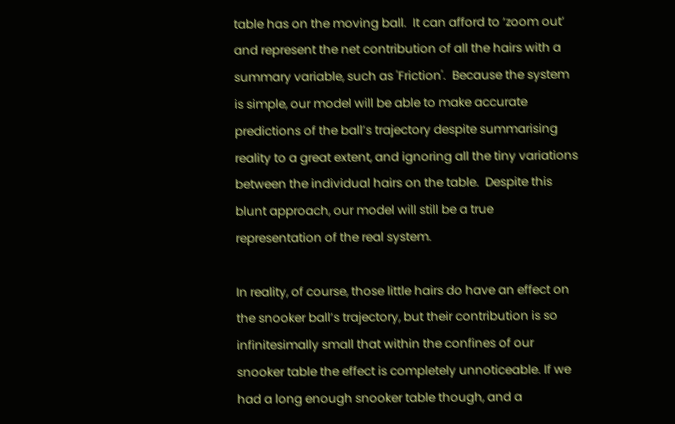table has on the moving ball.  It can afford to ‘zoom out’ and represent the net contribution of all the hairs with a summary variable, such as 'Friction'.  Because the system is simple, our model will be able to make accurate predictions of the ball’s trajectory despite summarising reality to a great extent, and ignoring all the tiny variations between the individual hairs on the table.  Despite this blunt approach, our model will still be a true representation of the real system.

In reality, of course, those little hairs do have an effect on the snooker ball’s trajectory, but their contribution is so infinitesimally small that within the confines of our snooker table the effect is completely unnoticeable. If we had a long enough snooker table though, and a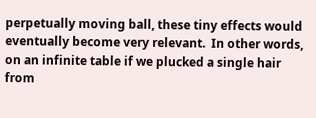perpetually moving ball, these tiny effects would eventually become very relevant.  In other words, on an infinite table if we plucked a single hair from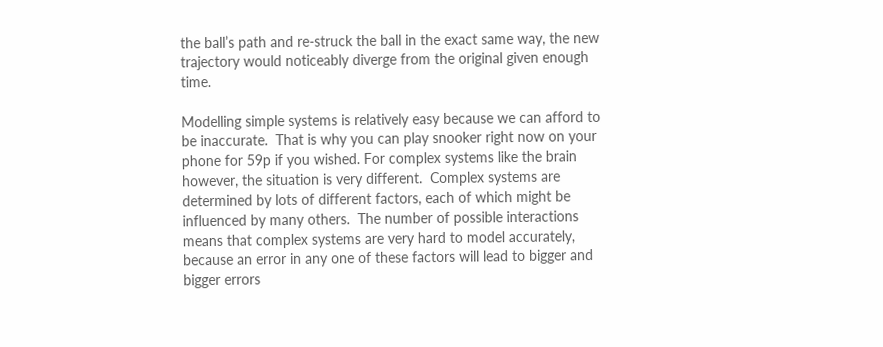the ball’s path and re-struck the ball in the exact same way, the new trajectory would noticeably diverge from the original given enough time.

Modelling simple systems is relatively easy because we can afford to be inaccurate.  That is why you can play snooker right now on your phone for 59p if you wished. For complex systems like the brain however, the situation is very different.  Complex systems are determined by lots of different factors, each of which might be influenced by many others.  The number of possible interactions means that complex systems are very hard to model accurately, because an error in any one of these factors will lead to bigger and bigger errors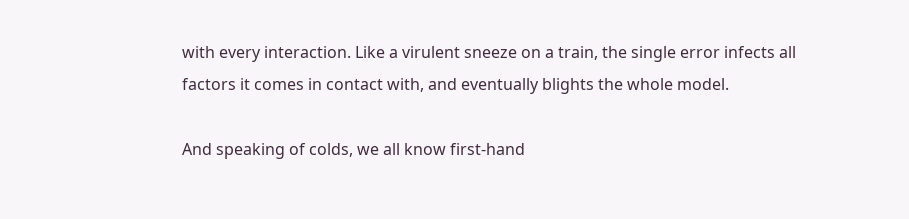with every interaction. Like a virulent sneeze on a train, the single error infects all factors it comes in contact with, and eventually blights the whole model.

And speaking of colds, we all know first-hand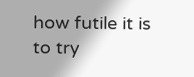how futile it is to try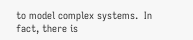to model complex systems.  In fact, there is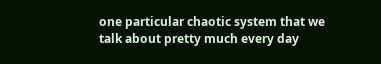one particular chaotic system that we talk about pretty much every day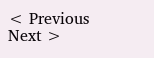< Previous      Next >